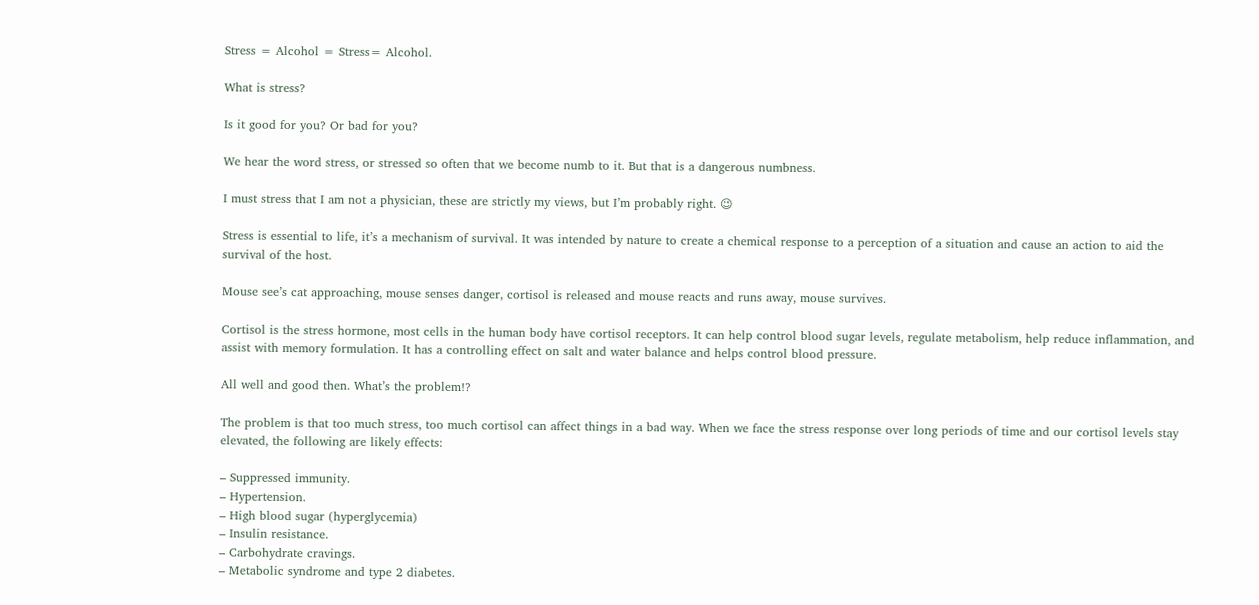Stress = Alcohol = Stress= Alcohol.

What is stress?

Is it good for you? Or bad for you?

We hear the word stress, or stressed so often that we become numb to it. But that is a dangerous numbness.

I must stress that I am not a physician, these are strictly my views, but I’m probably right. 😉

Stress is essential to life, it’s a mechanism of survival. It was intended by nature to create a chemical response to a perception of a situation and cause an action to aid the survival of the host.

Mouse see’s cat approaching, mouse senses danger, cortisol is released and mouse reacts and runs away, mouse survives.

Cortisol is the stress hormone, most cells in the human body have cortisol receptors. It can help control blood sugar levels, regulate metabolism, help reduce inflammation, and assist with memory formulation. It has a controlling effect on salt and water balance and helps control blood pressure.

All well and good then. What’s the problem!?

The problem is that too much stress, too much cortisol can affect things in a bad way. When we face the stress response over long periods of time and our cortisol levels stay elevated, the following are likely effects:

– Suppressed immunity.
– Hypertension.
– High blood sugar (hyperglycemia)
– Insulin resistance.
– Carbohydrate cravings.
– Metabolic syndrome and type 2 diabetes.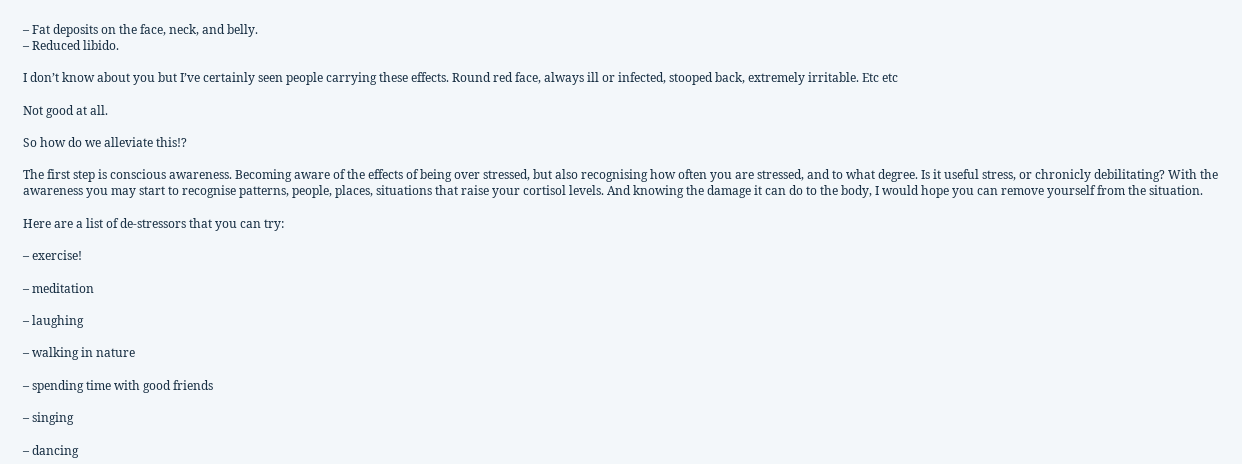– Fat deposits on the face, neck, and belly.
– Reduced libido.

I don’t know about you but I’ve certainly seen people carrying these effects. Round red face, always ill or infected, stooped back, extremely irritable. Etc etc

Not good at all.

So how do we alleviate this!?

The first step is conscious awareness. Becoming aware of the effects of being over stressed, but also recognising how often you are stressed, and to what degree. Is it useful stress, or chronicly debilitating? With the awareness you may start to recognise patterns, people, places, situations that raise your cortisol levels. And knowing the damage it can do to the body, I would hope you can remove yourself from the situation.

Here are a list of de-stressors that you can try:

– exercise!

– meditation

– laughing

– walking in nature

– spending time with good friends

– singing

– dancing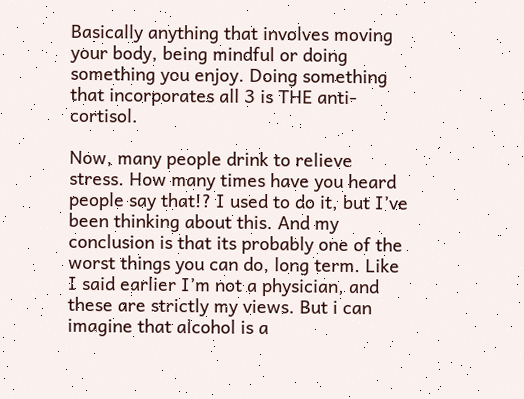Basically anything that involves moving your body, being mindful or doing something you enjoy. Doing something that incorporates all 3 is THE anti-cortisol.

Now, many people drink to relieve stress. How many times have you heard people say that!? I used to do it, but I’ve been thinking about this. And my conclusion is that its probably one of the worst things you can do, long term. Like I said earlier I’m not a physician, and these are strictly my views. But i can imagine that alcohol is a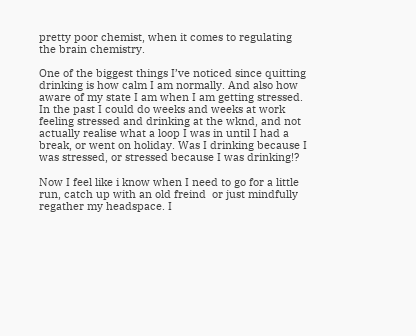pretty poor chemist, when it comes to regulating the brain chemistry.

One of the biggest things I’ve noticed since quitting drinking is how calm I am normally. And also how aware of my state I am when I am getting stressed. In the past I could do weeks and weeks at work feeling stressed and drinking at the wknd, and not actually realise what a loop I was in until I had a break, or went on holiday. Was I drinking because I was stressed, or stressed because I was drinking!?

Now I feel like i know when I need to go for a little run, catch up with an old freind  or just mindfully regather my headspace. I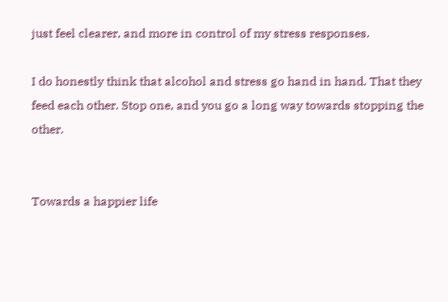just feel clearer, and more in control of my stress responses.

I do honestly think that alcohol and stress go hand in hand. That they feed each other. Stop one, and you go a long way towards stopping the other.


Towards a happier life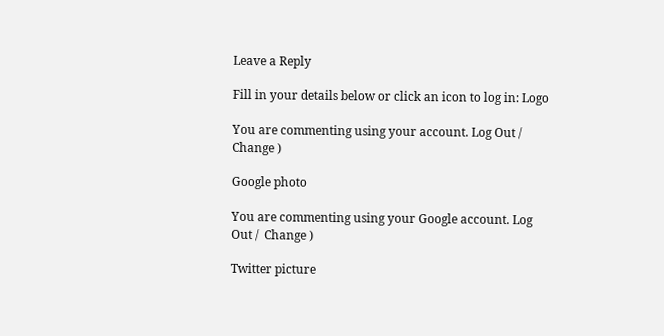Leave a Reply

Fill in your details below or click an icon to log in: Logo

You are commenting using your account. Log Out /  Change )

Google photo

You are commenting using your Google account. Log Out /  Change )

Twitter picture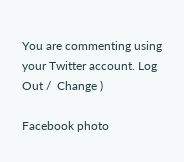You are commenting using your Twitter account. Log Out /  Change )

Facebook photo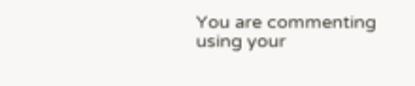You are commenting using your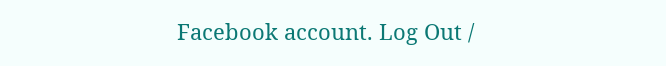Facebook account. Log Out /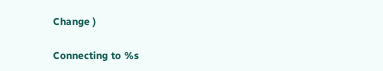Change )

Connecting to %s